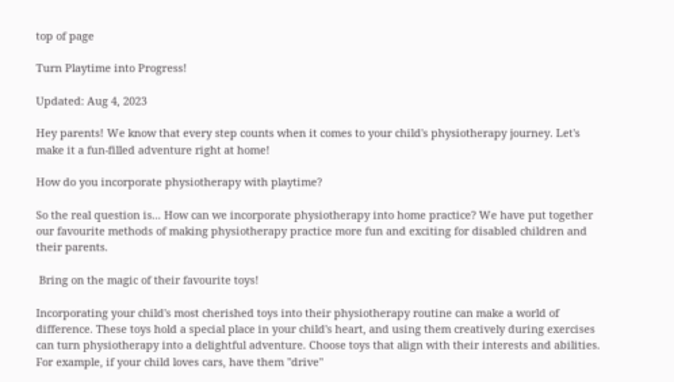top of page

Turn Playtime into Progress!

Updated: Aug 4, 2023

Hey parents! We know that every step counts when it comes to your child's physiotherapy journey. Let's make it a fun-filled adventure right at home!

How do you incorporate physiotherapy with playtime?

So the real question is... How can we incorporate physiotherapy into home practice? We have put together our favourite methods of making physiotherapy practice more fun and exciting for disabled children and their parents.

 Bring on the magic of their favourite toys!

Incorporating your child's most cherished toys into their physiotherapy routine can make a world of difference. These toys hold a special place in your child's heart, and using them creatively during exercises can turn physiotherapy into a delightful adventure. Choose toys that align with their interests and abilities. For example, if your child loves cars, have them "drive"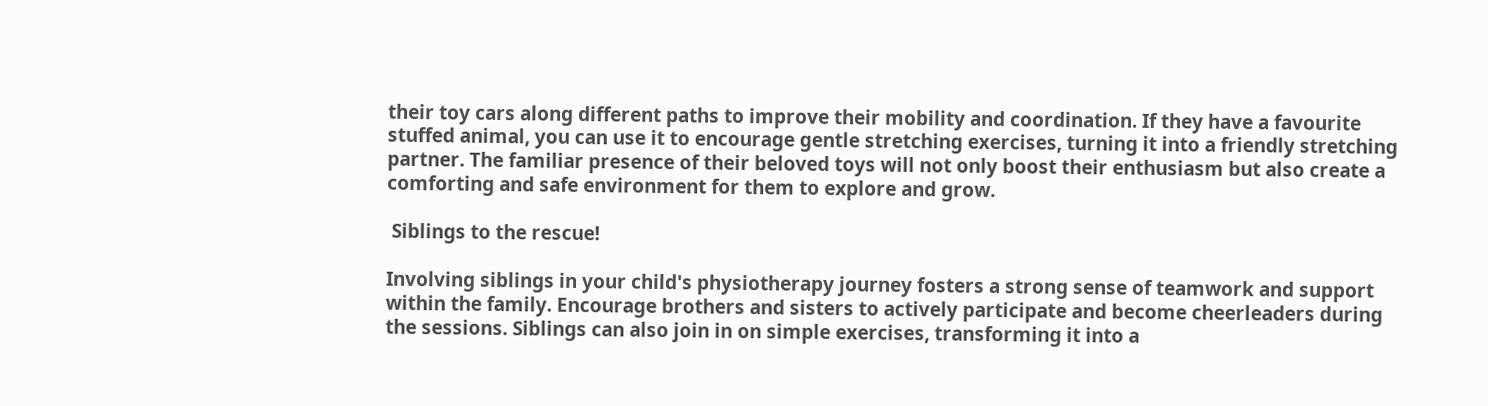their toy cars along different paths to improve their mobility and coordination. If they have a favourite stuffed animal, you can use it to encourage gentle stretching exercises, turning it into a friendly stretching partner. The familiar presence of their beloved toys will not only boost their enthusiasm but also create a comforting and safe environment for them to explore and grow.

 Siblings to the rescue!

Involving siblings in your child's physiotherapy journey fosters a strong sense of teamwork and support within the family. Encourage brothers and sisters to actively participate and become cheerleaders during the sessions. Siblings can also join in on simple exercises, transforming it into a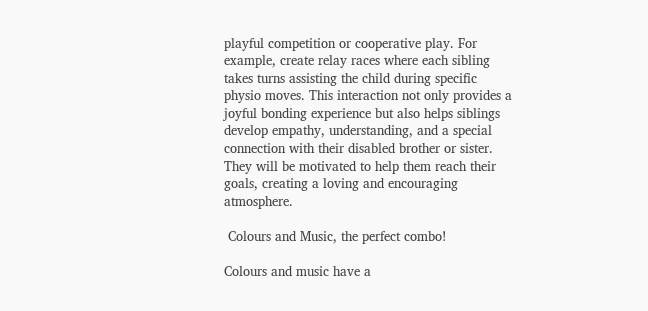playful competition or cooperative play. For example, create relay races where each sibling takes turns assisting the child during specific physio moves. This interaction not only provides a joyful bonding experience but also helps siblings develop empathy, understanding, and a special connection with their disabled brother or sister. They will be motivated to help them reach their goals, creating a loving and encouraging atmosphere.

 Colours and Music, the perfect combo!

Colours and music have a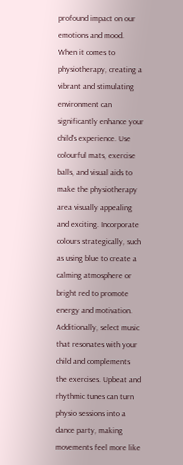profound impact on our emotions and mood. When it comes to physiotherapy, creating a vibrant and stimulating environment can significantly enhance your child's experience. Use colourful mats, exercise balls, and visual aids to make the physiotherapy area visually appealing and exciting. Incorporate colours strategically, such as using blue to create a calming atmosphere or bright red to promote energy and motivation. Additionally, select music that resonates with your child and complements the exercises. Upbeat and rhythmic tunes can turn physio sessions into a dance party, making movements feel more like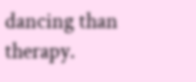dancing than therapy.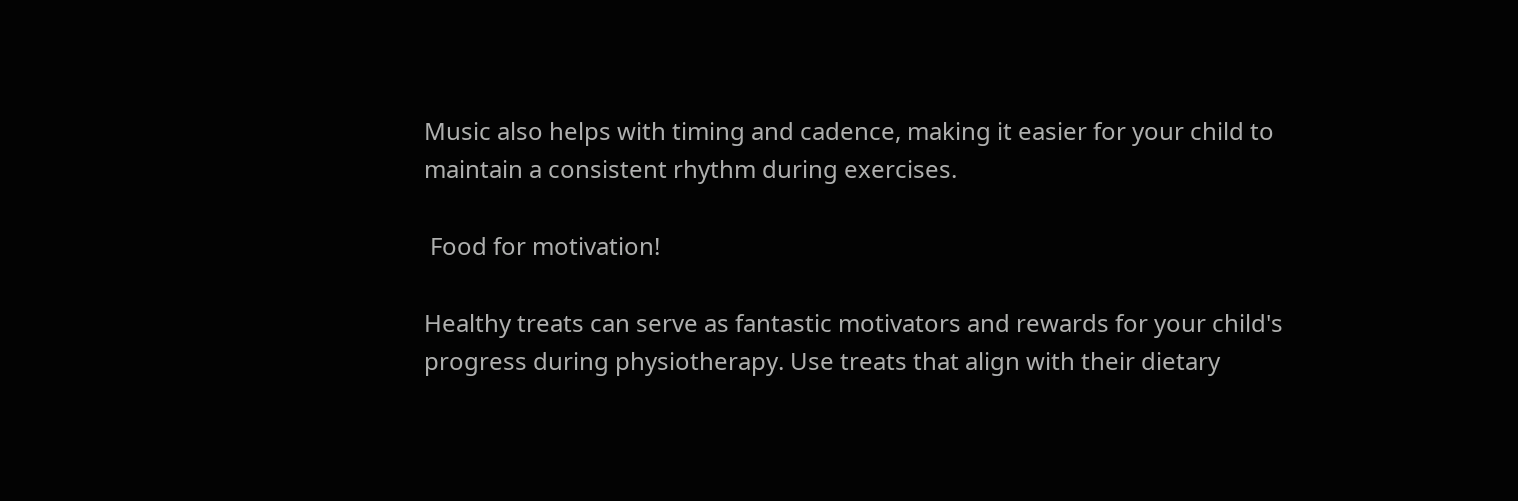Music also helps with timing and cadence, making it easier for your child to maintain a consistent rhythm during exercises.

 Food for motivation!

Healthy treats can serve as fantastic motivators and rewards for your child's progress during physiotherapy. Use treats that align with their dietary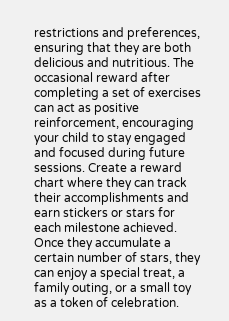restrictions and preferences, ensuring that they are both delicious and nutritious. The occasional reward after completing a set of exercises can act as positive reinforcement, encouraging your child to stay engaged and focused during future sessions. Create a reward chart where they can track their accomplishments and earn stickers or stars for each milestone achieved. Once they accumulate a certain number of stars, they can enjoy a special treat, a family outing, or a small toy as a token of celebration.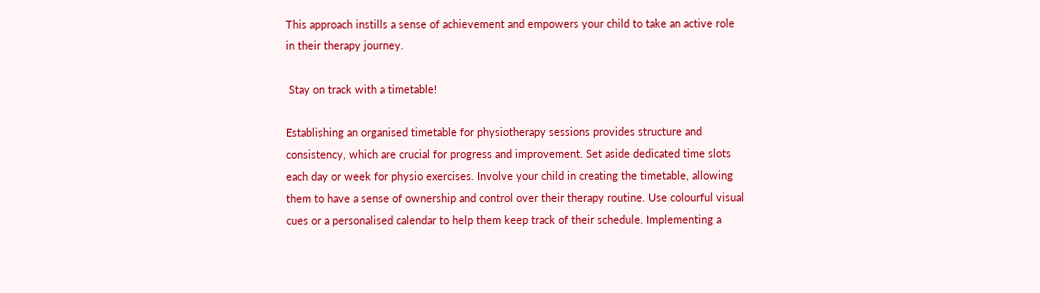This approach instills a sense of achievement and empowers your child to take an active role in their therapy journey.

 Stay on track with a timetable!

Establishing an organised timetable for physiotherapy sessions provides structure and consistency, which are crucial for progress and improvement. Set aside dedicated time slots each day or week for physio exercises. Involve your child in creating the timetable, allowing them to have a sense of ownership and control over their therapy routine. Use colourful visual cues or a personalised calendar to help them keep track of their schedule. Implementing a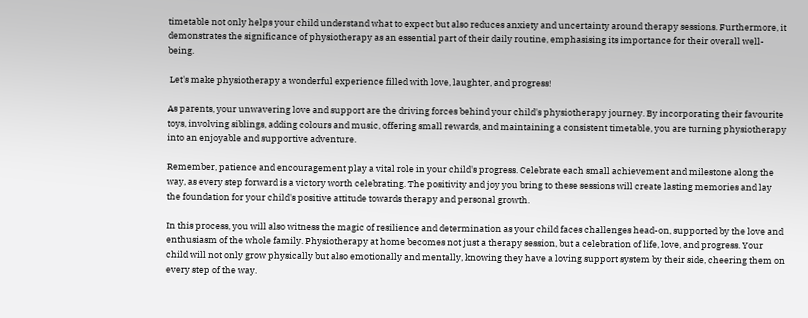timetable not only helps your child understand what to expect but also reduces anxiety and uncertainty around therapy sessions. Furthermore, it demonstrates the significance of physiotherapy as an essential part of their daily routine, emphasising its importance for their overall well-being.

 Let's make physiotherapy a wonderful experience filled with love, laughter, and progress!

As parents, your unwavering love and support are the driving forces behind your child's physiotherapy journey. By incorporating their favourite toys, involving siblings, adding colours and music, offering small rewards, and maintaining a consistent timetable, you are turning physiotherapy into an enjoyable and supportive adventure.

Remember, patience and encouragement play a vital role in your child's progress. Celebrate each small achievement and milestone along the way, as every step forward is a victory worth celebrating. The positivity and joy you bring to these sessions will create lasting memories and lay the foundation for your child's positive attitude towards therapy and personal growth.

In this process, you will also witness the magic of resilience and determination as your child faces challenges head-on, supported by the love and enthusiasm of the whole family. Physiotherapy at home becomes not just a therapy session, but a celebration of life, love, and progress. Your child will not only grow physically but also emotionally and mentally, knowing they have a loving support system by their side, cheering them on every step of the way.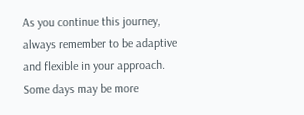As you continue this journey, always remember to be adaptive and flexible in your approach. Some days may be more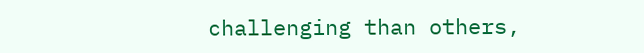challenging than others,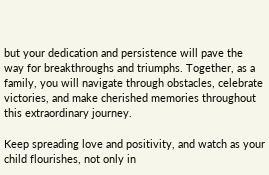but your dedication and persistence will pave the way for breakthroughs and triumphs. Together, as a family, you will navigate through obstacles, celebrate victories, and make cherished memories throughout this extraordinary journey.

Keep spreading love and positivity, and watch as your child flourishes, not only in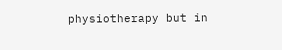physiotherapy but in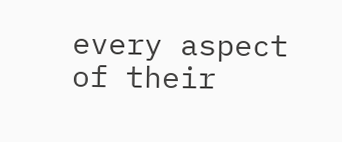every aspect of their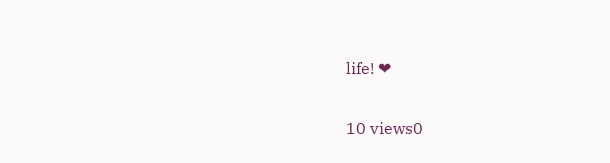life! ❤

10 views0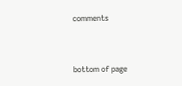comments


bottom of page